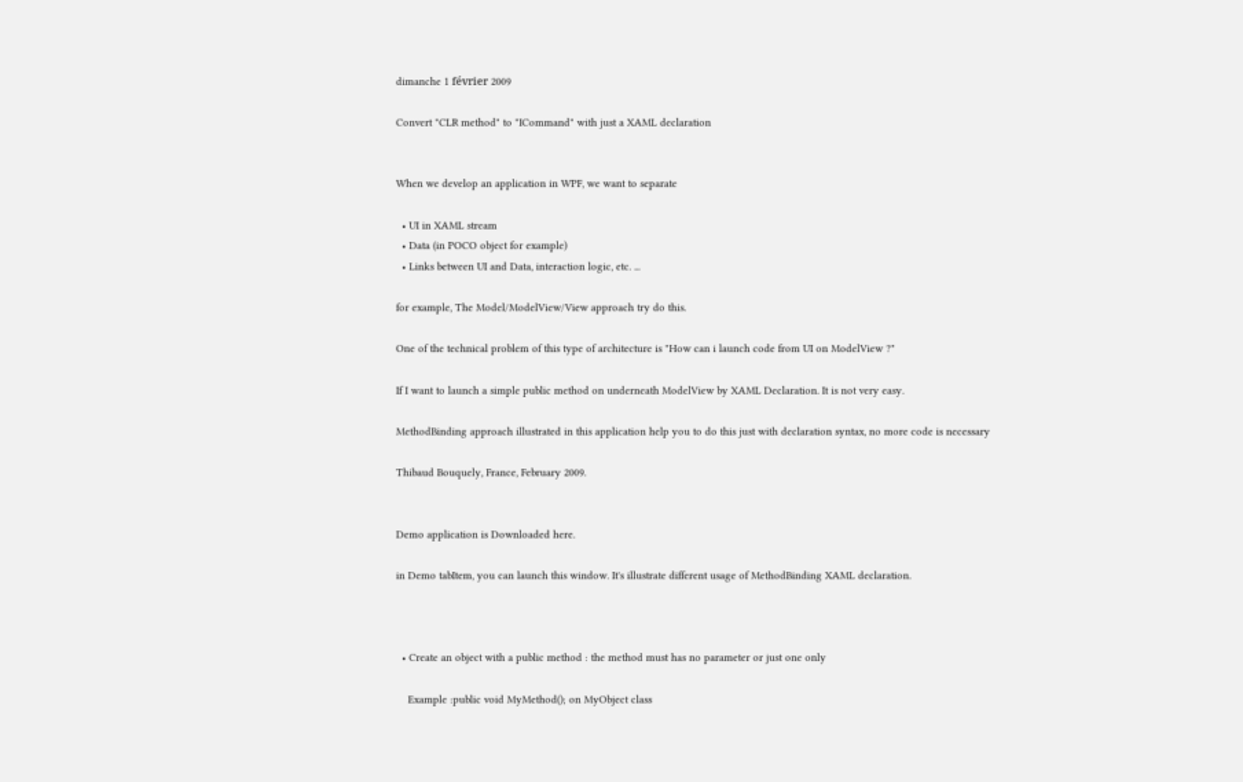dimanche 1 février 2009

Convert "CLR method" to "ICommand" with just a XAML declaration


When we develop an application in WPF, we want to separate

  • UI in XAML stream
  • Data (in POCO object for example)
  • Links between UI and Data, interaction logic, etc. ...

for example, The Model/ModelView/View approach try do this.

One of the technical problem of this type of architecture is "How can i launch code from UI on ModelView ?"

If I want to launch a simple public method on underneath ModelView by XAML Declaration. It is not very easy.

MethodBinding approach illustrated in this application help you to do this just with declaration syntax, no more code is necessary

Thibaud Bouquely, France, February 2009.


Demo application is Downloaded here.

in Demo tabItem, you can launch this window. It's illustrate different usage of MethodBinding XAML declaration.



  • Create an object with a public method : the method must has no parameter or just one only

    Example :public void MyMethod(); on MyObject class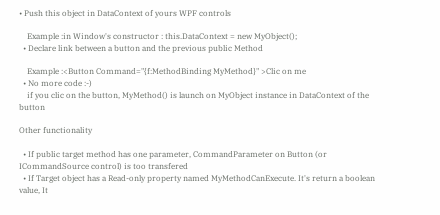• Push this object in DataContext of yours WPF controls

    Example :in Window's constructor : this.DataContext = new MyObject();
  • Declare link between a button and the previous public Method

    Example :<Button Command="{f:MethodBinding MyMethod}" >Clic on me
  • No more code :-)
    if you clic on the button, MyMethod() is launch on MyObject instance in DataContext of the button

Other functionality

  • If public target method has one parameter, CommandParameter on Button (or ICommandSource control) is too transfered
  • If Target object has a Read-only property named MyMethodCanExecute. It's return a boolean value, It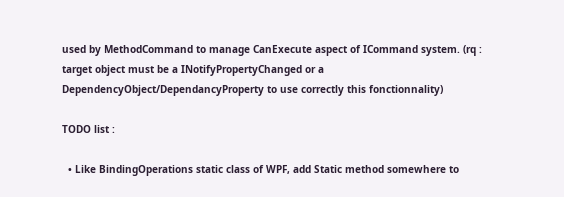used by MethodCommand to manage CanExecute aspect of ICommand system. (rq : target object must be a INotifyPropertyChanged or a DependencyObject/DependancyProperty to use correctly this fonctionnality)

TODO list :

  • Like BindingOperations static class of WPF, add Static method somewhere to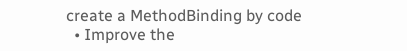create a MethodBinding by code
  • Improve the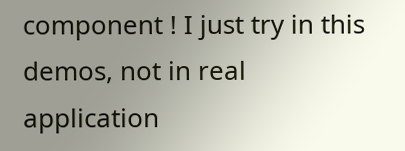component ! I just try in this demos, not in real application